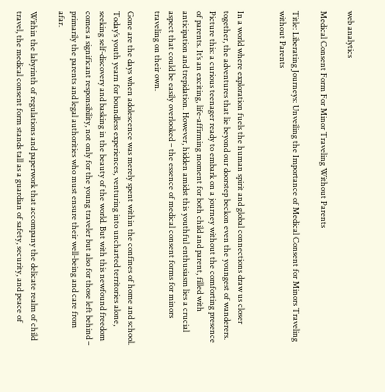web analytics

Medical Consent Form For Minor Traveling Without Parents

Title: Liberating Journeys: Unveiling the Importance of Medical Consent for Minors Traveling without Parents


In a world where exploration fuels the human spirit and global connections draw us closer together, the adventures that lie beyond our doorstep beckon even the youngest of wanderers. Picture this: a curious teenager ready to embark on a journey without the comforting presence of parents. It’s an exciting, life-affirming moment for both child and parent, filled with anticipation and trepidation. However, hidden amidst this youthful enthusiasm lies a crucial aspect that could be easily overlooked – the essence of medical consent forms for minors traveling on their own.

Gone are the days when adolescence was merely spent within the confines of home and school. Today’s youth yearn for boundless experiences, venturing into uncharted territories alone, seeking self-discovery and basking in the beauty of the world. But with this newfound freedom comes a significant responsibility, not only for the young traveler but also for those left behind – primarily the parents and legal authorities who must ensure their well-being and care from afar.

Within the labyrinth of regulations and paperwork that accompany the delicate realm of child travel, the medical consent form stands tall as a guardian of safety, security, and peace of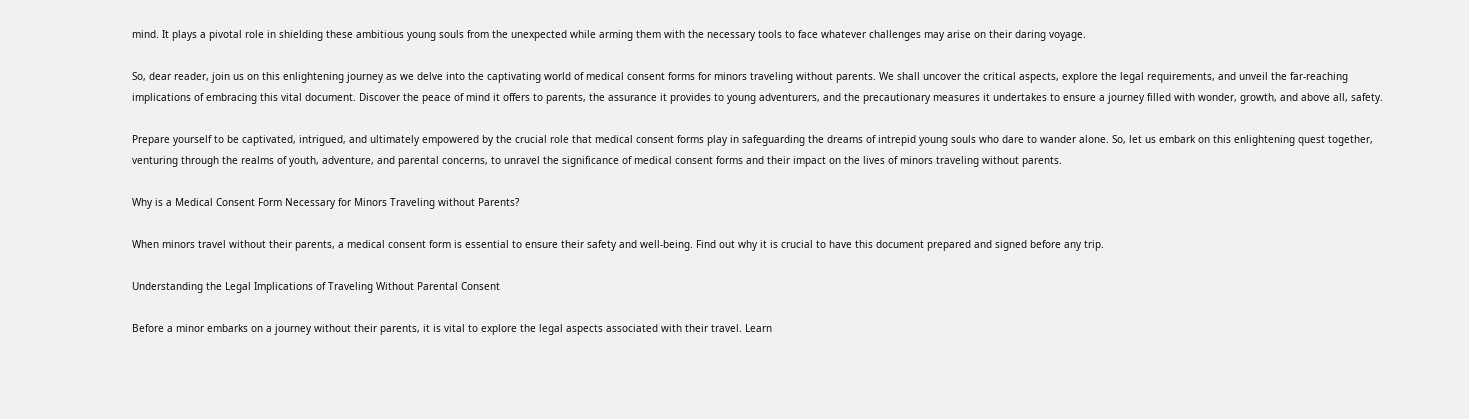mind. It plays a pivotal role in shielding these ambitious young souls from the unexpected while arming them with the necessary tools to face whatever challenges may arise on their daring voyage.

So, dear reader, join us on this enlightening journey as we delve into the captivating world of medical consent forms for minors traveling without parents. We shall uncover the critical aspects, explore the legal requirements, and unveil the far-reaching implications of embracing this vital document. Discover the peace of mind it offers to parents, the assurance it provides to young adventurers, and the precautionary measures it undertakes to ensure a journey filled with wonder, growth, and above all, safety.

Prepare yourself to be captivated, intrigued, and ultimately empowered by the crucial role that medical consent forms play in safeguarding the dreams of intrepid young souls who dare to wander alone. So, let us embark on this enlightening quest together, venturing through the realms of youth, adventure, and parental concerns, to unravel the significance of medical consent forms and their impact on the lives of minors traveling without parents.

Why is a Medical Consent Form Necessary for Minors Traveling without Parents?

When minors travel without their parents, a medical consent form is essential to ensure their safety and well-being. Find out why it is crucial to have this document prepared and signed before any trip.

Understanding the Legal Implications of Traveling Without Parental Consent

Before a minor embarks on a journey without their parents, it is vital to explore the legal aspects associated with their travel. Learn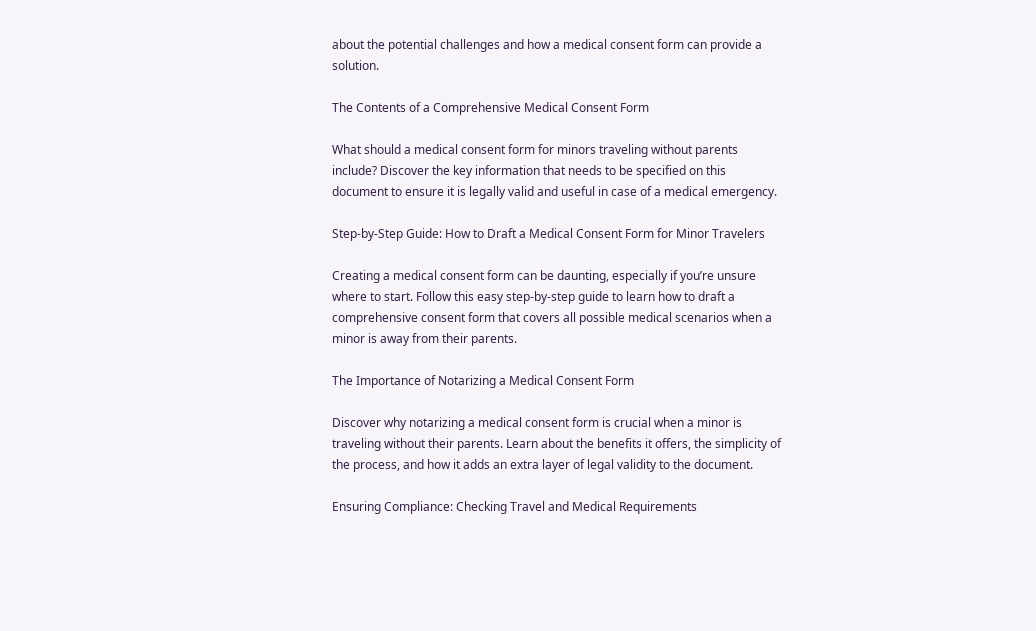about the potential challenges and how a medical consent form can provide a solution.

The Contents of a Comprehensive Medical Consent Form

What should a medical consent form for minors traveling without parents include? Discover the key information that needs to be specified on this document to ensure it is legally valid and useful in case of a medical emergency.

Step-by-Step Guide: How to Draft a Medical Consent Form for Minor Travelers

Creating a medical consent form can be daunting, especially if you’re unsure where to start. Follow this easy step-by-step guide to learn how to draft a comprehensive consent form that covers all possible medical scenarios when a minor is away from their parents.

The Importance of Notarizing a Medical Consent Form

Discover why notarizing a medical consent form is crucial when a minor is traveling without their parents. Learn about the benefits it offers, the simplicity of the process, and how it adds an extra layer of legal validity to the document.

Ensuring Compliance: Checking Travel and Medical Requirements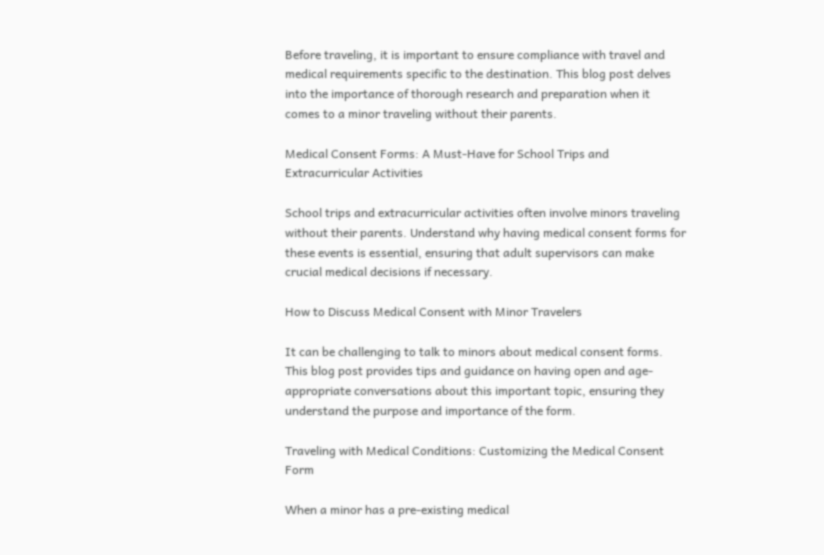Before traveling, it is important to ensure compliance with travel and medical requirements specific to the destination. This blog post delves into the importance of thorough research and preparation when it comes to a minor traveling without their parents.

Medical Consent Forms: A Must-Have for School Trips and Extracurricular Activities

School trips and extracurricular activities often involve minors traveling without their parents. Understand why having medical consent forms for these events is essential, ensuring that adult supervisors can make crucial medical decisions if necessary.

How to Discuss Medical Consent with Minor Travelers

It can be challenging to talk to minors about medical consent forms. This blog post provides tips and guidance on having open and age-appropriate conversations about this important topic, ensuring they understand the purpose and importance of the form.

Traveling with Medical Conditions: Customizing the Medical Consent Form

When a minor has a pre-existing medical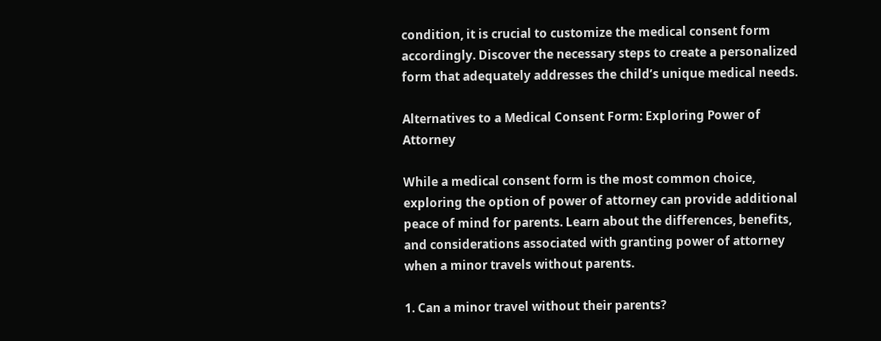condition, it is crucial to customize the medical consent form accordingly. Discover the necessary steps to create a personalized form that adequately addresses the child’s unique medical needs.

Alternatives to a Medical Consent Form: Exploring Power of Attorney

While a medical consent form is the most common choice, exploring the option of power of attorney can provide additional peace of mind for parents. Learn about the differences, benefits, and considerations associated with granting power of attorney when a minor travels without parents.

1. Can a minor travel without their parents?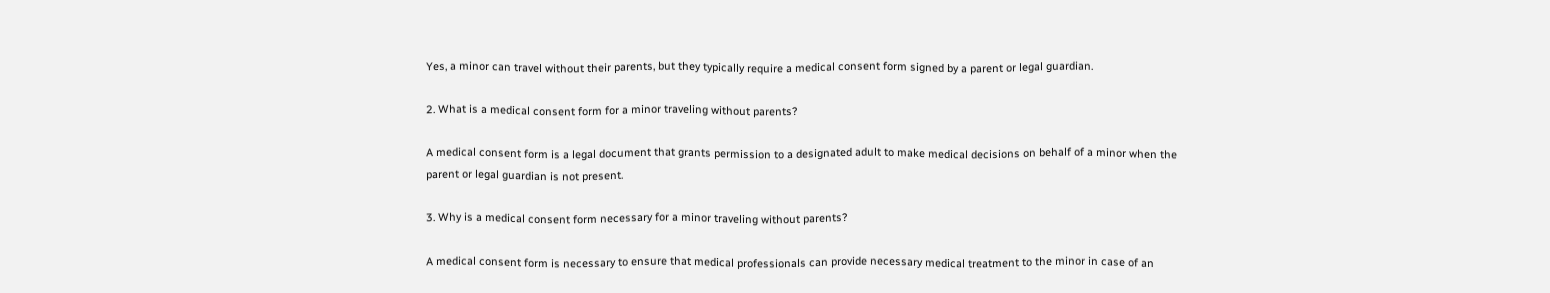Yes, a minor can travel without their parents, but they typically require a medical consent form signed by a parent or legal guardian.

2. What is a medical consent form for a minor traveling without parents?

A medical consent form is a legal document that grants permission to a designated adult to make medical decisions on behalf of a minor when the parent or legal guardian is not present.

3. Why is a medical consent form necessary for a minor traveling without parents?

A medical consent form is necessary to ensure that medical professionals can provide necessary medical treatment to the minor in case of an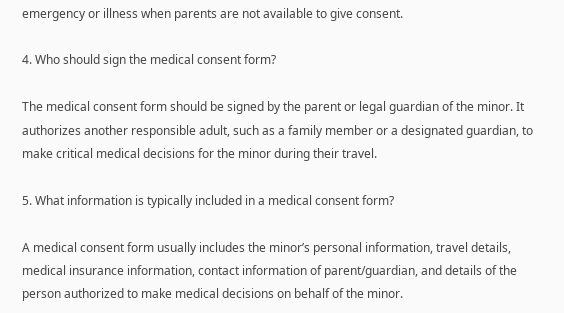emergency or illness when parents are not available to give consent.

4. Who should sign the medical consent form?

The medical consent form should be signed by the parent or legal guardian of the minor. It authorizes another responsible adult, such as a family member or a designated guardian, to make critical medical decisions for the minor during their travel.

5. What information is typically included in a medical consent form?

A medical consent form usually includes the minor’s personal information, travel details, medical insurance information, contact information of parent/guardian, and details of the person authorized to make medical decisions on behalf of the minor.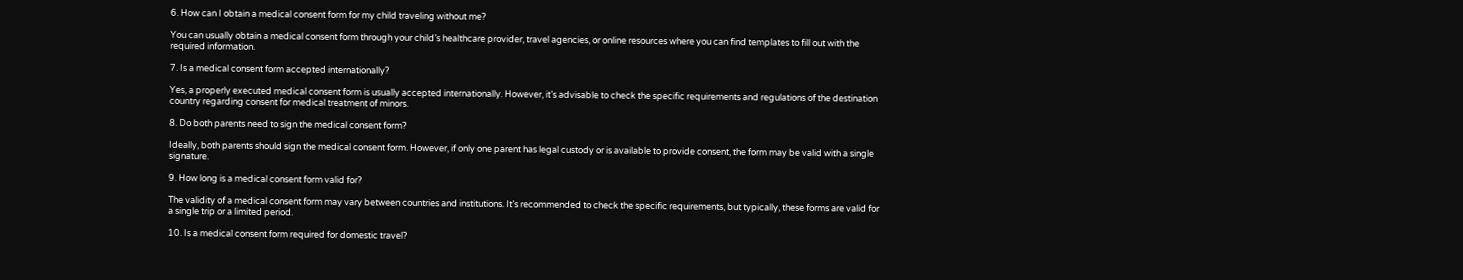6. How can I obtain a medical consent form for my child traveling without me?

You can usually obtain a medical consent form through your child’s healthcare provider, travel agencies, or online resources where you can find templates to fill out with the required information.

7. Is a medical consent form accepted internationally?

Yes, a properly executed medical consent form is usually accepted internationally. However, it’s advisable to check the specific requirements and regulations of the destination country regarding consent for medical treatment of minors.

8. Do both parents need to sign the medical consent form?

Ideally, both parents should sign the medical consent form. However, if only one parent has legal custody or is available to provide consent, the form may be valid with a single signature.

9. How long is a medical consent form valid for?

The validity of a medical consent form may vary between countries and institutions. It’s recommended to check the specific requirements, but typically, these forms are valid for a single trip or a limited period.

10. Is a medical consent form required for domestic travel?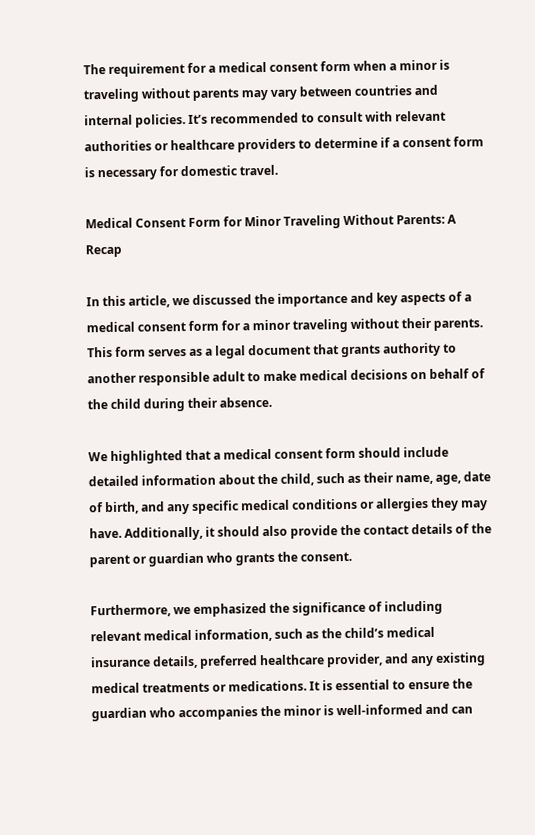The requirement for a medical consent form when a minor is traveling without parents may vary between countries and internal policies. It’s recommended to consult with relevant authorities or healthcare providers to determine if a consent form is necessary for domestic travel.

Medical Consent Form for Minor Traveling Without Parents: A Recap

In this article, we discussed the importance and key aspects of a medical consent form for a minor traveling without their parents. This form serves as a legal document that grants authority to another responsible adult to make medical decisions on behalf of the child during their absence.

We highlighted that a medical consent form should include detailed information about the child, such as their name, age, date of birth, and any specific medical conditions or allergies they may have. Additionally, it should also provide the contact details of the parent or guardian who grants the consent.

Furthermore, we emphasized the significance of including relevant medical information, such as the child’s medical insurance details, preferred healthcare provider, and any existing medical treatments or medications. It is essential to ensure the guardian who accompanies the minor is well-informed and can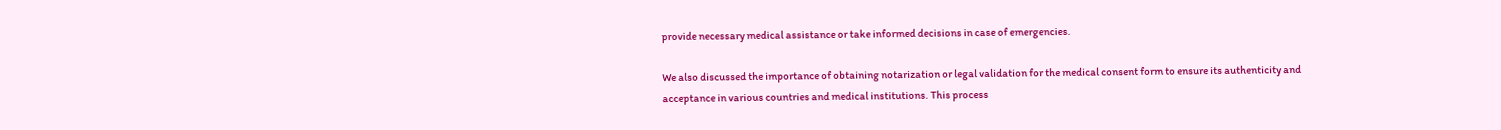provide necessary medical assistance or take informed decisions in case of emergencies.

We also discussed the importance of obtaining notarization or legal validation for the medical consent form to ensure its authenticity and acceptance in various countries and medical institutions. This process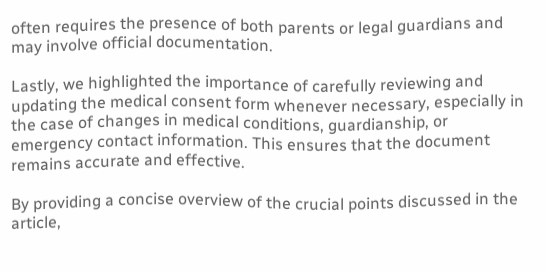often requires the presence of both parents or legal guardians and may involve official documentation.

Lastly, we highlighted the importance of carefully reviewing and updating the medical consent form whenever necessary, especially in the case of changes in medical conditions, guardianship, or emergency contact information. This ensures that the document remains accurate and effective.

By providing a concise overview of the crucial points discussed in the article,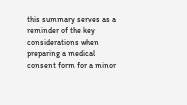this summary serves as a reminder of the key considerations when preparing a medical consent form for a minor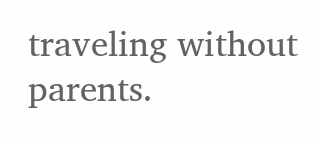traveling without parents.